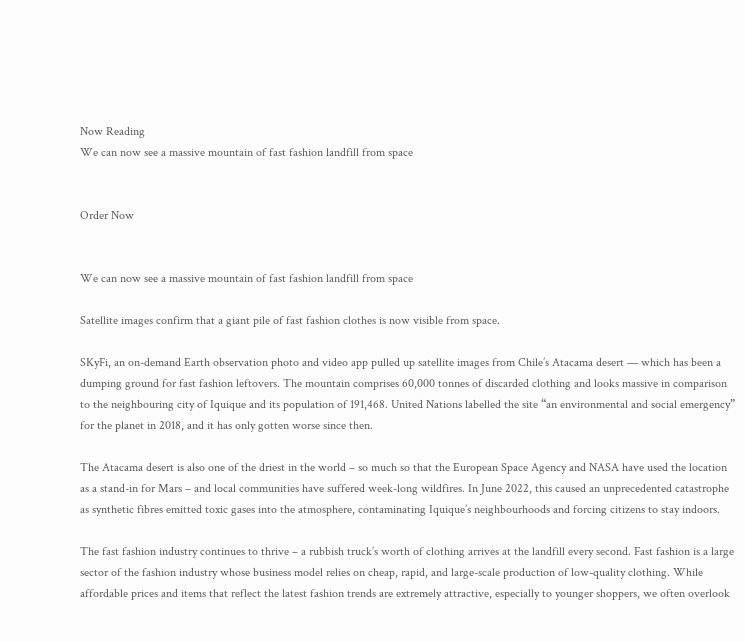Now Reading
We can now see a massive mountain of fast fashion landfill from space


Order Now


We can now see a massive mountain of fast fashion landfill from space

Satellite images confirm that a giant pile of fast fashion clothes is now visible from space.

SKyFi, an on-demand Earth observation photo and video app pulled up satellite images from Chile’s Atacama desert — which has been a dumping ground for fast fashion leftovers. The mountain comprises 60,000 tonnes of discarded clothing and looks massive in comparison to the neighbouring city of Iquique and its population of 191,468. United Nations labelled the site “an environmental and social emergency” for the planet in 2018, and it has only gotten worse since then.

The Atacama desert is also one of the driest in the world – so much so that the European Space Agency and NASA have used the location as a stand-in for Mars – and local communities have suffered week-long wildfires. In June 2022, this caused an unprecedented catastrophe as synthetic fibres emitted toxic gases into the atmosphere, contaminating Iquique’s neighbourhoods and forcing citizens to stay indoors.

The fast fashion industry continues to thrive – a rubbish truck’s worth of clothing arrives at the landfill every second. Fast fashion is a large sector of the fashion industry whose business model relies on cheap, rapid, and large-scale production of low-quality clothing. While affordable prices and items that reflect the latest fashion trends are extremely attractive, especially to younger shoppers, we often overlook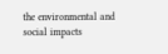the environmental and social impacts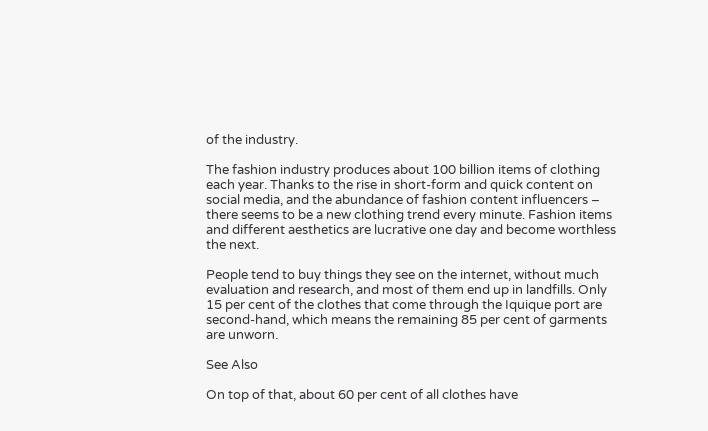of the industry.

The fashion industry produces about 100 billion items of clothing each year. Thanks to the rise in short-form and quick content on social media, and the abundance of fashion content influencers – there seems to be a new clothing trend every minute. Fashion items and different aesthetics are lucrative one day and become worthless the next.

People tend to buy things they see on the internet, without much evaluation and research, and most of them end up in landfills. Only 15 per cent of the clothes that come through the Iquique port are second-hand, which means the remaining 85 per cent of garments are unworn.

See Also

On top of that, about 60 per cent of all clothes have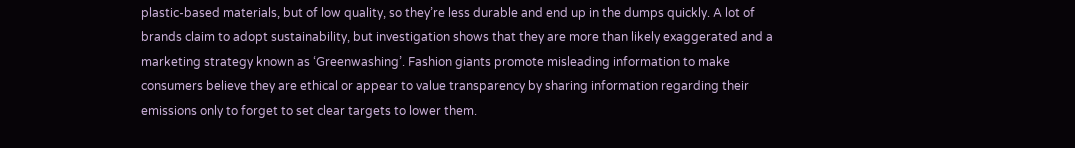plastic-based materials, but of low quality, so they’re less durable and end up in the dumps quickly. A lot of brands claim to adopt sustainability, but investigation shows that they are more than likely exaggerated and a marketing strategy known as ‘Greenwashing’. Fashion giants promote misleading information to make consumers believe they are ethical or appear to value transparency by sharing information regarding their emissions only to forget to set clear targets to lower them.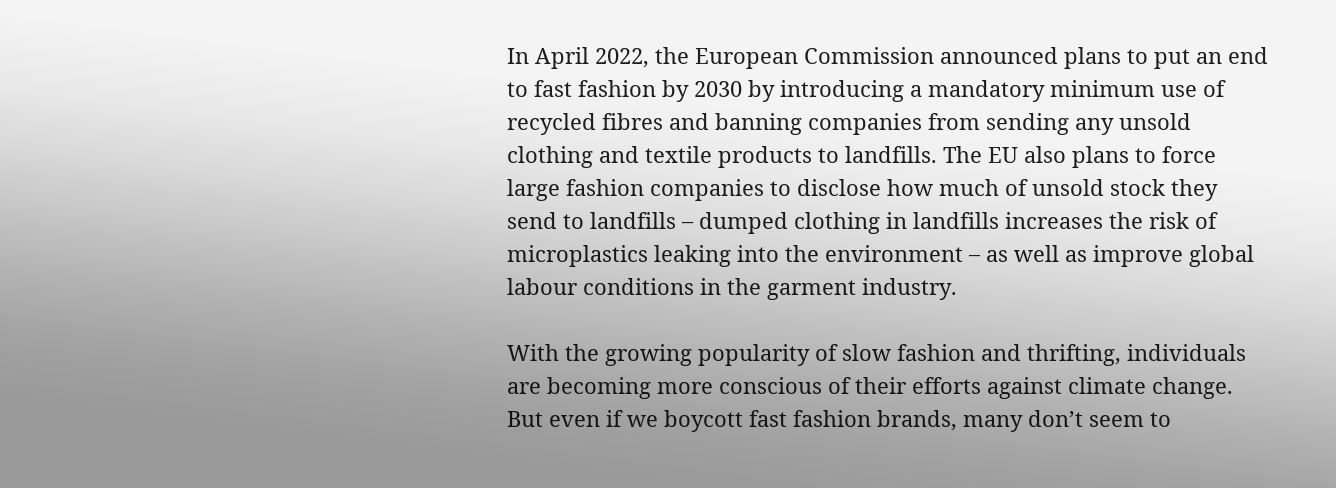In April 2022, the European Commission announced plans to put an end to fast fashion by 2030 by introducing a mandatory minimum use of recycled fibres and banning companies from sending any unsold clothing and textile products to landfills. The EU also plans to force large fashion companies to disclose how much of unsold stock they send to landfills – dumped clothing in landfills increases the risk of microplastics leaking into the environment – as well as improve global labour conditions in the garment industry.

With the growing popularity of slow fashion and thrifting, individuals are becoming more conscious of their efforts against climate change. But even if we boycott fast fashion brands, many don’t seem to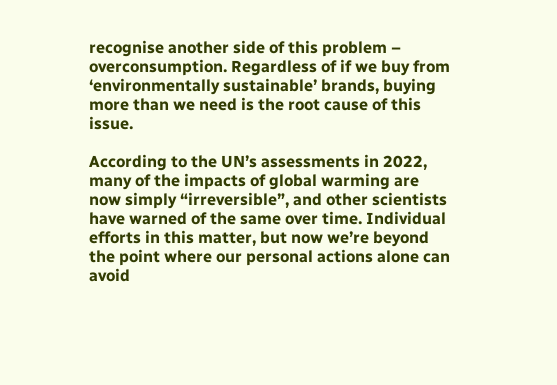recognise another side of this problem – overconsumption. Regardless of if we buy from ‘environmentally sustainable’ brands, buying more than we need is the root cause of this issue.

According to the UN’s assessments in 2022, many of the impacts of global warming are now simply “irreversible”, and other scientists have warned of the same over time. Individual efforts in this matter, but now we’re beyond the point where our personal actions alone can avoid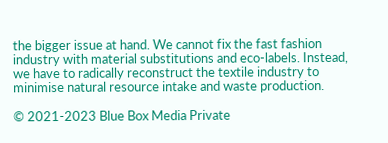the bigger issue at hand. We cannot fix the fast fashion industry with material substitutions and eco-labels. Instead, we have to radically reconstruct the textile industry to minimise natural resource intake and waste production.

© 2021-2023 Blue Box Media Private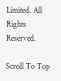Limited. All Rights Reserved.

Scroll To Top